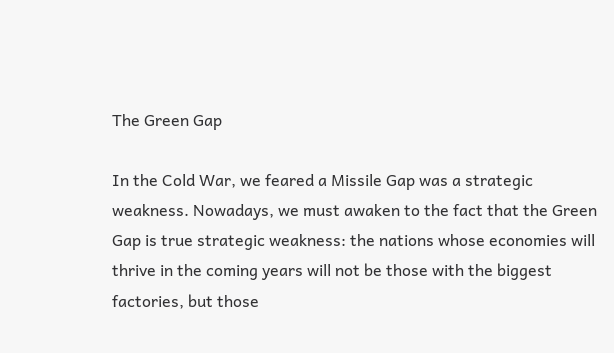The Green Gap

In the Cold War, we feared a Missile Gap was a strategic weakness. Nowadays, we must awaken to the fact that the Green Gap is true strategic weakness: the nations whose economies will thrive in the coming years will not be those with the biggest factories, but those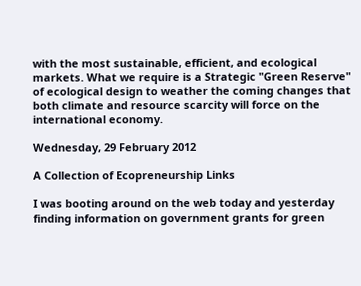with the most sustainable, efficient, and ecological markets. What we require is a Strategic "Green Reserve" of ecological design to weather the coming changes that both climate and resource scarcity will force on the international economy.

Wednesday, 29 February 2012

A Collection of Ecopreneurship Links

I was booting around on the web today and yesterday finding information on government grants for green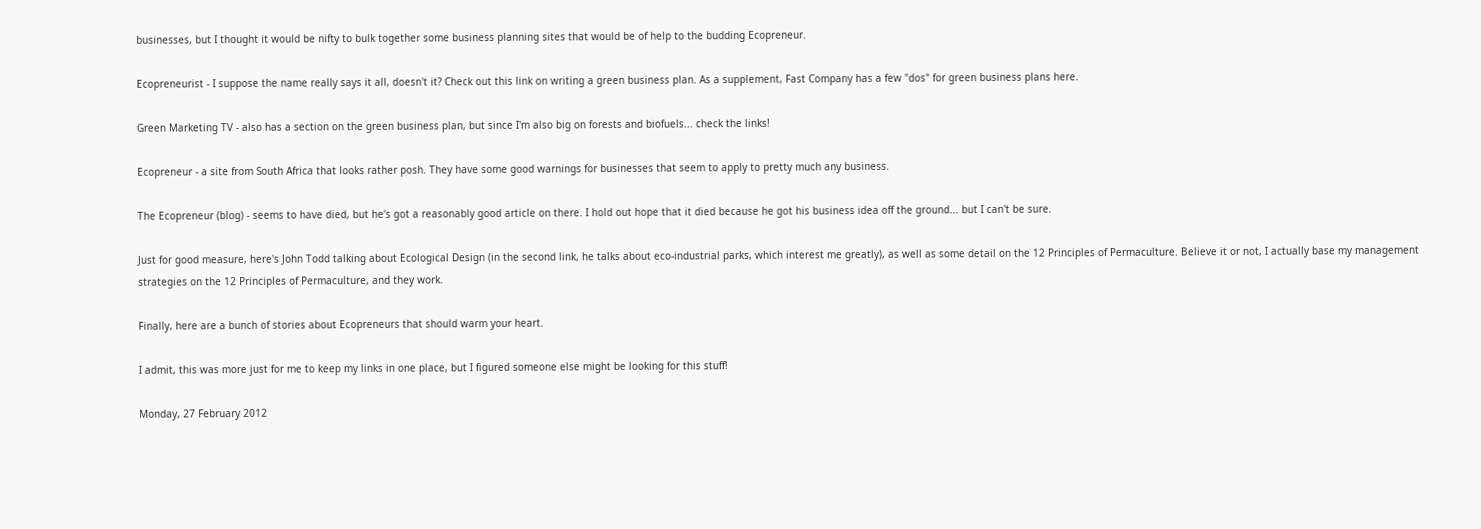businesses, but I thought it would be nifty to bulk together some business planning sites that would be of help to the budding Ecopreneur.

Ecopreneurist - I suppose the name really says it all, doesn't it? Check out this link on writing a green business plan. As a supplement, Fast Company has a few "dos" for green business plans here.

Green Marketing TV - also has a section on the green business plan, but since I'm also big on forests and biofuels... check the links!

Ecopreneur - a site from South Africa that looks rather posh. They have some good warnings for businesses that seem to apply to pretty much any business.

The Ecopreneur (blog) - seems to have died, but he's got a reasonably good article on there. I hold out hope that it died because he got his business idea off the ground... but I can't be sure.

Just for good measure, here's John Todd talking about Ecological Design (in the second link, he talks about eco-industrial parks, which interest me greatly), as well as some detail on the 12 Principles of Permaculture. Believe it or not, I actually base my management strategies on the 12 Principles of Permaculture, and they work.

Finally, here are a bunch of stories about Ecopreneurs that should warm your heart.

I admit, this was more just for me to keep my links in one place, but I figured someone else might be looking for this stuff!

Monday, 27 February 2012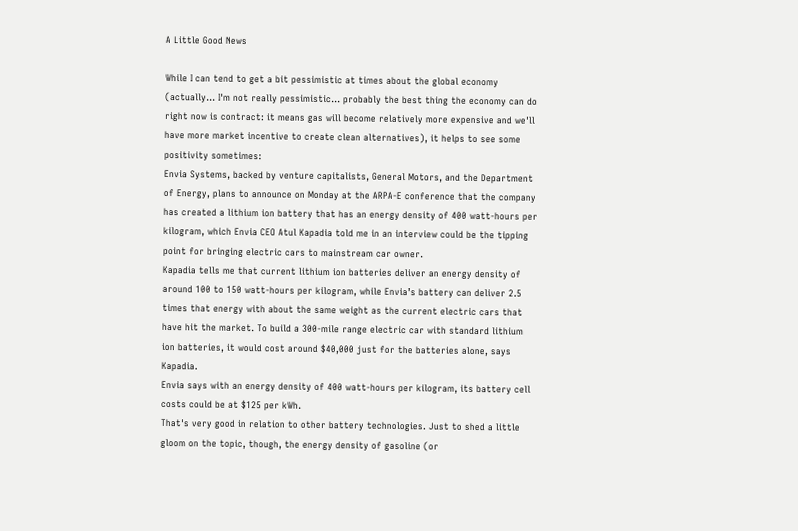A Little Good News

While I can tend to get a bit pessimistic at times about the global economy (actually... I'm not really pessimistic... probably the best thing the economy can do right now is contract: it means gas will become relatively more expensive and we'll have more market incentive to create clean alternatives), it helps to see some positivity sometimes:
Envia Systems, backed by venture capitalists, General Motors, and the Department of Energy, plans to announce on Monday at the ARPA-E conference that the company has created a lithium ion battery that has an energy density of 400 watt-hours per kilogram, which Envia CEO Atul Kapadia told me in an interview could be the tipping point for bringing electric cars to mainstream car owner.
Kapadia tells me that current lithium ion batteries deliver an energy density of around 100 to 150 watt-hours per kilogram, while Envia’s battery can deliver 2.5 times that energy with about the same weight as the current electric cars that have hit the market. To build a 300-mile range electric car with standard lithium ion batteries, it would cost around $40,000 just for the batteries alone, says Kapadia.
Envia says with an energy density of 400 watt-hours per kilogram, its battery cell costs could be at $125 per kWh.
That's very good in relation to other battery technologies. Just to shed a little gloom on the topic, though, the energy density of gasoline (or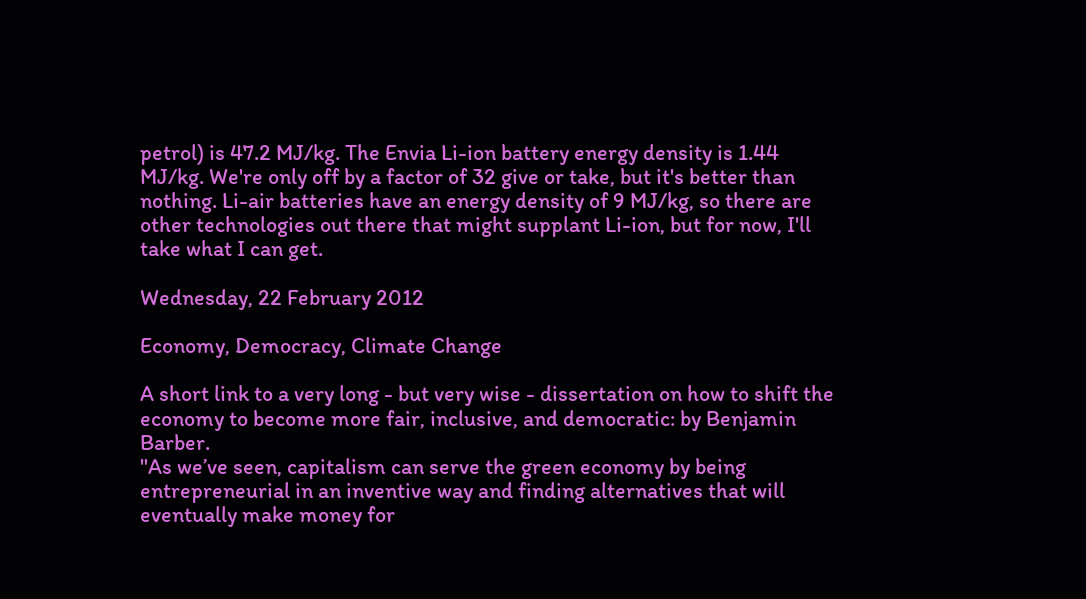petrol) is 47.2 MJ/kg. The Envia Li-ion battery energy density is 1.44 MJ/kg. We're only off by a factor of 32 give or take, but it's better than nothing. Li-air batteries have an energy density of 9 MJ/kg, so there are other technologies out there that might supplant Li-ion, but for now, I'll take what I can get.

Wednesday, 22 February 2012

Economy, Democracy, Climate Change

A short link to a very long - but very wise - dissertation on how to shift the economy to become more fair, inclusive, and democratic: by Benjamin Barber.
"As we’ve seen, capitalism can serve the green economy by being entrepreneurial in an inventive way and finding alternatives that will eventually make money for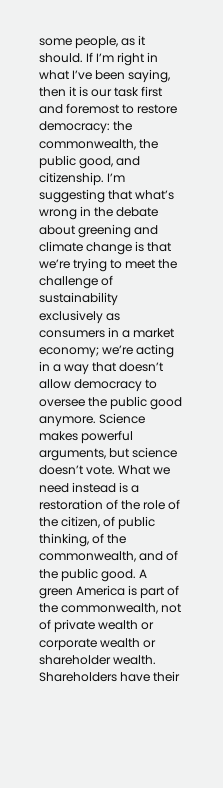some people, as it should. If I’m right in what I’ve been saying, then it is our task first and foremost to restore democracy: the commonwealth, the public good, and citizenship. I’m suggesting that what’s wrong in the debate about greening and climate change is that we’re trying to meet the challenge of sustainability exclusively as consumers in a market economy; we’re acting in a way that doesn’t allow democracy to oversee the public good anymore. Science makes powerful arguments, but science doesn’t vote. What we need instead is a restoration of the role of the citizen, of public thinking, of the commonwealth, and of the public good. A green America is part of the commonwealth, not of private wealth or corporate wealth or shareholder wealth. Shareholders have their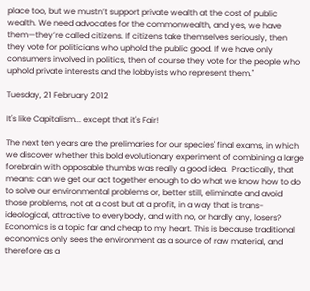place too, but we mustn’t support private wealth at the cost of public wealth. We need advocates for the commonwealth, and yes, we have them—they’re called citizens. If citizens take themselves seriously, then they vote for politicians who uphold the public good. If we have only consumers involved in politics, then of course they vote for the people who uphold private interests and the lobbyists who represent them."

Tuesday, 21 February 2012

It's like Capitalism... except that it's Fair!

The next ten years are the prelimaries for our species' final exams, in which we discover whether this bold evolutionary experiment of combining a large forebrain with opposable thumbs was really a good idea.  Practically, that means: can we get our act together enough to do what we know how to do to solve our environmental problems or, better still, eliminate and avoid those problems, not at a cost but at a profit, in a way that is trans-ideological, attractive to everybody, and with no, or hardly any, losers?
Economics is a topic far and cheap to my heart. This is because traditional economics only sees the environment as a source of raw material, and therefore as a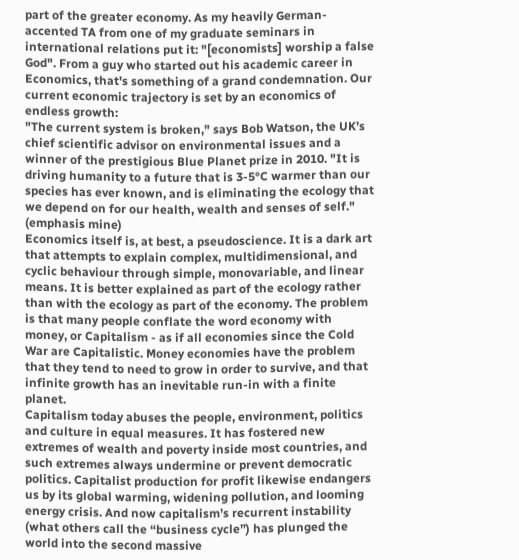part of the greater economy. As my heavily German-accented TA from one of my graduate seminars in international relations put it: "[economists] worship a false God". From a guy who started out his academic career in Economics, that's something of a grand condemnation. Our current economic trajectory is set by an economics of endless growth:
"The current system is broken," says Bob Watson, the UK’s chief scientific advisor on environmental issues and a winner of the prestigious Blue Planet prize in 2010. "It is driving humanity to a future that is 3-5°C warmer than our species has ever known, and is eliminating the ecology that we depend on for our health, wealth and senses of self." (emphasis mine)
Economics itself is, at best, a pseudoscience. It is a dark art that attempts to explain complex, multidimensional, and cyclic behaviour through simple, monovariable, and linear means. It is better explained as part of the ecology rather than with the ecology as part of the economy. The problem is that many people conflate the word economy with money, or Capitalism - as if all economies since the Cold War are Capitalistic. Money economies have the problem that they tend to need to grow in order to survive, and that infinite growth has an inevitable run-in with a finite planet.
Capitalism today abuses the people, environment, politics and culture in equal measures. It has fostered new extremes of wealth and poverty inside most countries, and such extremes always undermine or prevent democratic politics. Capitalist production for profit likewise endangers us by its global warming, widening pollution, and looming energy crisis. And now capitalism’s recurrent instability (what others call the “business cycle”) has plunged the world into the second massive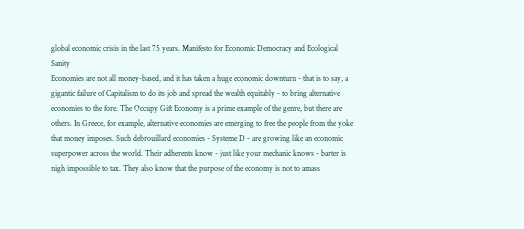global economic crisis in the last 75 years. Manifesto for Economic Democracy and Ecological Sanity
Economies are not all money-based, and it has taken a huge economic downturn - that is to say, a gigantic failure of Capitalism to do its job and spread the wealth equitably - to bring alternative economies to the fore. The Occupy Gift Economy is a prime example of the genre, but there are others. In Greece, for example, alternative economies are emerging to free the people from the yoke that money imposes. Such debrouillard economies - Systeme D - are growing like an economic superpower across the world. Their adherents know - just like your mechanic knows - barter is nigh impossible to tax. They also know that the purpose of the economy is not to amass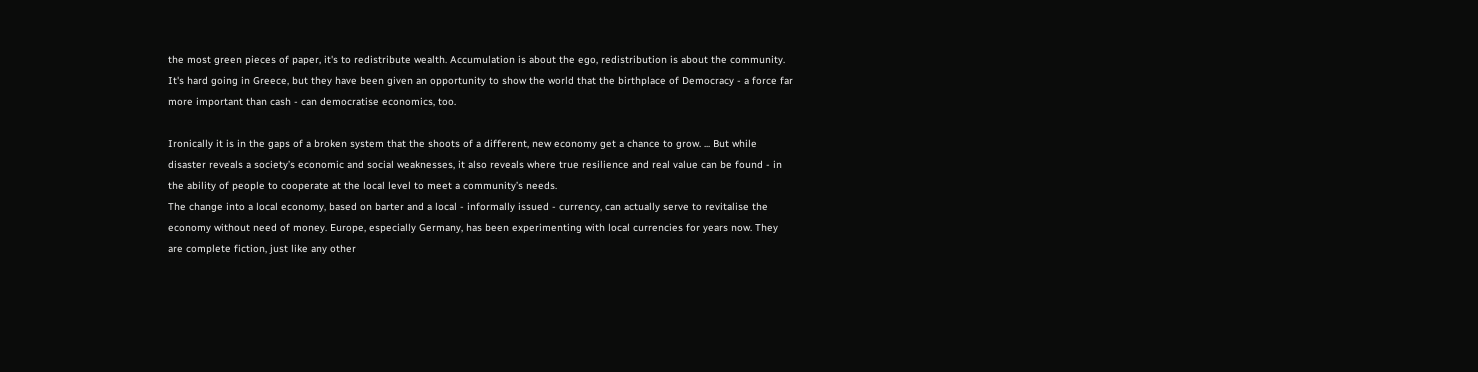the most green pieces of paper, it's to redistribute wealth. Accumulation is about the ego, redistribution is about the community. It's hard going in Greece, but they have been given an opportunity to show the world that the birthplace of Democracy - a force far more important than cash - can democratise economics, too.

Ironically it is in the gaps of a broken system that the shoots of a different, new economy get a chance to grow. ... But while disaster reveals a society’s economic and social weaknesses, it also reveals where true resilience and real value can be found - in the ability of people to cooperate at the local level to meet a community’s needs.
The change into a local economy, based on barter and a local - informally issued - currency, can actually serve to revitalise the economy without need of money. Europe, especially Germany, has been experimenting with local currencies for years now. They are complete fiction, just like any other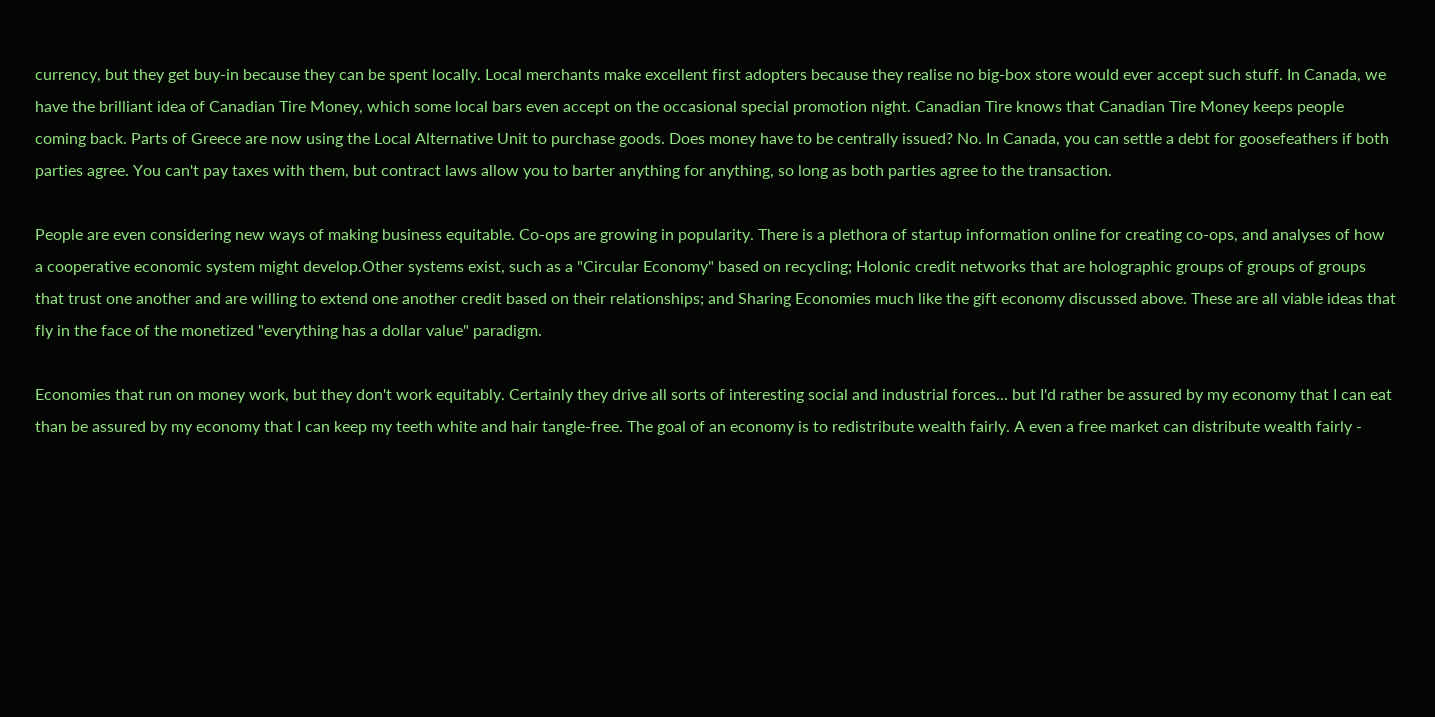currency, but they get buy-in because they can be spent locally. Local merchants make excellent first adopters because they realise no big-box store would ever accept such stuff. In Canada, we have the brilliant idea of Canadian Tire Money, which some local bars even accept on the occasional special promotion night. Canadian Tire knows that Canadian Tire Money keeps people coming back. Parts of Greece are now using the Local Alternative Unit to purchase goods. Does money have to be centrally issued? No. In Canada, you can settle a debt for goosefeathers if both parties agree. You can't pay taxes with them, but contract laws allow you to barter anything for anything, so long as both parties agree to the transaction.

People are even considering new ways of making business equitable. Co-ops are growing in popularity. There is a plethora of startup information online for creating co-ops, and analyses of how a cooperative economic system might develop.Other systems exist, such as a "Circular Economy" based on recycling; Holonic credit networks that are holographic groups of groups of groups that trust one another and are willing to extend one another credit based on their relationships; and Sharing Economies much like the gift economy discussed above. These are all viable ideas that fly in the face of the monetized "everything has a dollar value" paradigm.

Economies that run on money work, but they don't work equitably. Certainly they drive all sorts of interesting social and industrial forces... but I'd rather be assured by my economy that I can eat than be assured by my economy that I can keep my teeth white and hair tangle-free. The goal of an economy is to redistribute wealth fairly. A even a free market can distribute wealth fairly -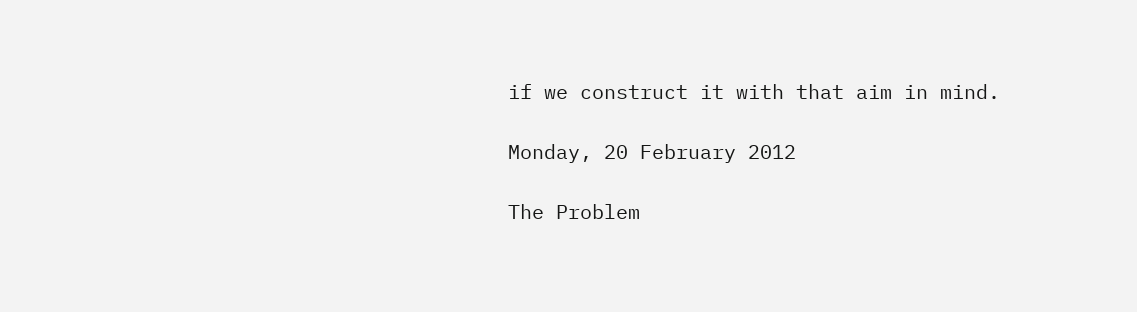if we construct it with that aim in mind.

Monday, 20 February 2012

The Problem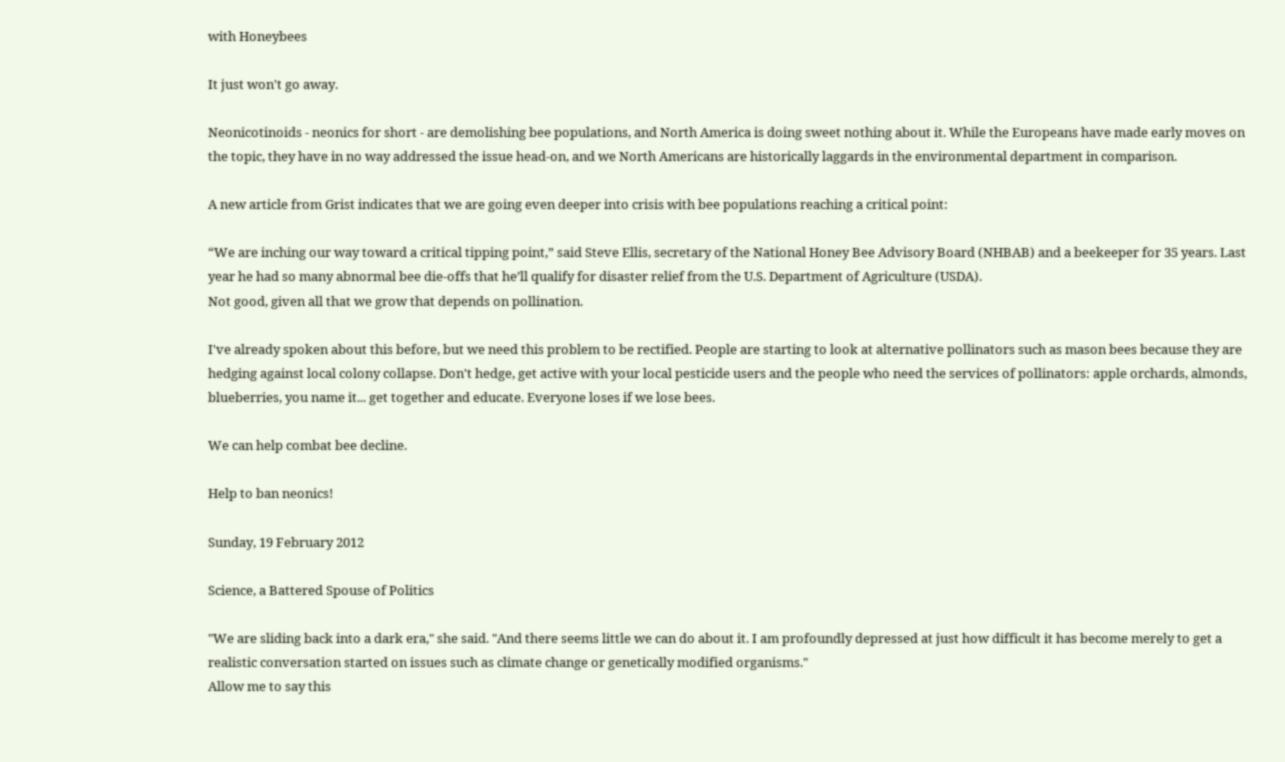with Honeybees

It just won't go away.

Neonicotinoids - neonics for short - are demolishing bee populations, and North America is doing sweet nothing about it. While the Europeans have made early moves on the topic, they have in no way addressed the issue head-on, and we North Americans are historically laggards in the environmental department in comparison.

A new article from Grist indicates that we are going even deeper into crisis with bee populations reaching a critical point:

“We are inching our way toward a critical tipping point,” said Steve Ellis, secretary of the National Honey Bee Advisory Board (NHBAB) and a beekeeper for 35 years. Last year he had so many abnormal bee die-offs that he’ll qualify for disaster relief from the U.S. Department of Agriculture (USDA).
Not good, given all that we grow that depends on pollination.

I've already spoken about this before, but we need this problem to be rectified. People are starting to look at alternative pollinators such as mason bees because they are hedging against local colony collapse. Don't hedge, get active with your local pesticide users and the people who need the services of pollinators: apple orchards, almonds, blueberries, you name it... get together and educate. Everyone loses if we lose bees.

We can help combat bee decline.

Help to ban neonics!

Sunday, 19 February 2012

Science, a Battered Spouse of Politics

"We are sliding back into a dark era," she said. "And there seems little we can do about it. I am profoundly depressed at just how difficult it has become merely to get a realistic conversation started on issues such as climate change or genetically modified organisms."
Allow me to say this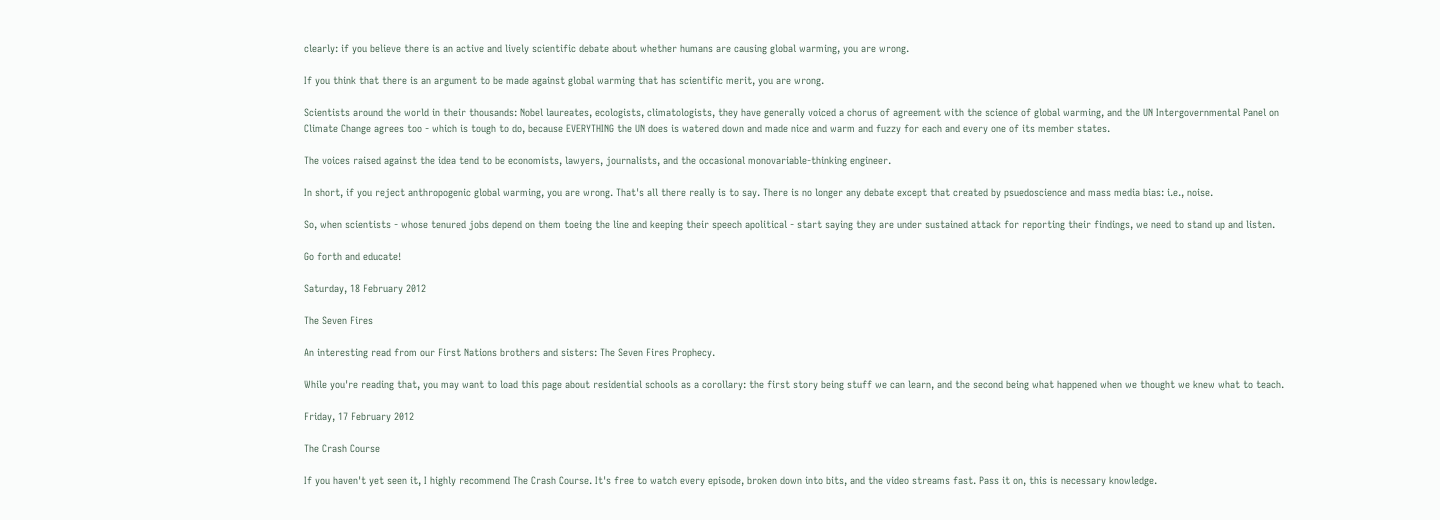clearly: if you believe there is an active and lively scientific debate about whether humans are causing global warming, you are wrong.

If you think that there is an argument to be made against global warming that has scientific merit, you are wrong.

Scientists around the world in their thousands: Nobel laureates, ecologists, climatologists, they have generally voiced a chorus of agreement with the science of global warming, and the UN Intergovernmental Panel on Climate Change agrees too - which is tough to do, because EVERYTHING the UN does is watered down and made nice and warm and fuzzy for each and every one of its member states.

The voices raised against the idea tend to be economists, lawyers, journalists, and the occasional monovariable-thinking engineer.

In short, if you reject anthropogenic global warming, you are wrong. That's all there really is to say. There is no longer any debate except that created by psuedoscience and mass media bias: i.e., noise.

So, when scientists - whose tenured jobs depend on them toeing the line and keeping their speech apolitical - start saying they are under sustained attack for reporting their findings, we need to stand up and listen.

Go forth and educate!

Saturday, 18 February 2012

The Seven Fires

An interesting read from our First Nations brothers and sisters: The Seven Fires Prophecy.

While you're reading that, you may want to load this page about residential schools as a corollary: the first story being stuff we can learn, and the second being what happened when we thought we knew what to teach.

Friday, 17 February 2012

The Crash Course

If you haven't yet seen it, I highly recommend The Crash Course. It's free to watch every episode, broken down into bits, and the video streams fast. Pass it on, this is necessary knowledge.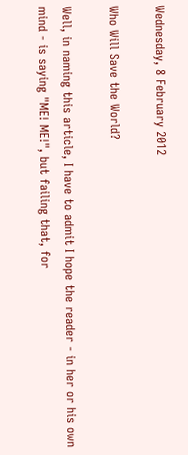Wednesday, 8 February 2012

Who Will Save the World?

Well, in naming this article, I have to admit I hope the reader - in her or his own mind - is saying "ME! ME!", but failing that, for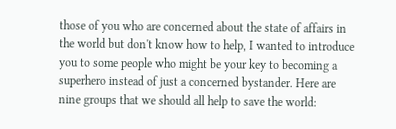those of you who are concerned about the state of affairs in the world but don't know how to help, I wanted to introduce you to some people who might be your key to becoming a superhero instead of just a concerned bystander. Here are nine groups that we should all help to save the world: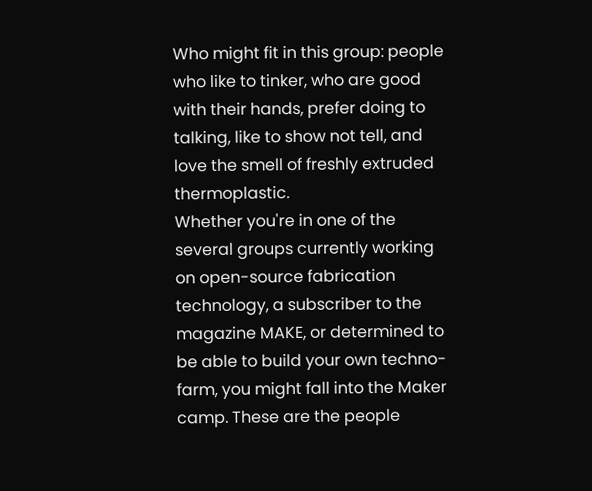Who might fit in this group: people who like to tinker, who are good with their hands, prefer doing to talking, like to show not tell, and love the smell of freshly extruded thermoplastic.
Whether you're in one of the several groups currently working on open-source fabrication technology, a subscriber to the magazine MAKE, or determined to be able to build your own techno-farm, you might fall into the Maker camp. These are the people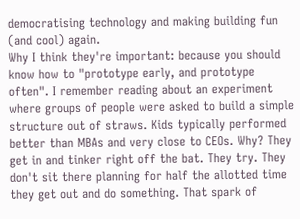democratising technology and making building fun (and cool) again.
Why I think they're important: because you should know how to "prototype early, and prototype often". I remember reading about an experiment where groups of people were asked to build a simple structure out of straws. Kids typically performed better than MBAs and very close to CEOs. Why? They get in and tinker right off the bat. They try. They don't sit there planning for half the allotted time they get out and do something. That spark of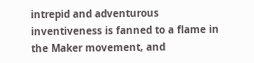intrepid and adventurous inventiveness is fanned to a flame in the Maker movement, and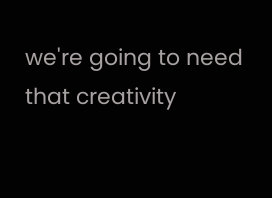we're going to need that creativity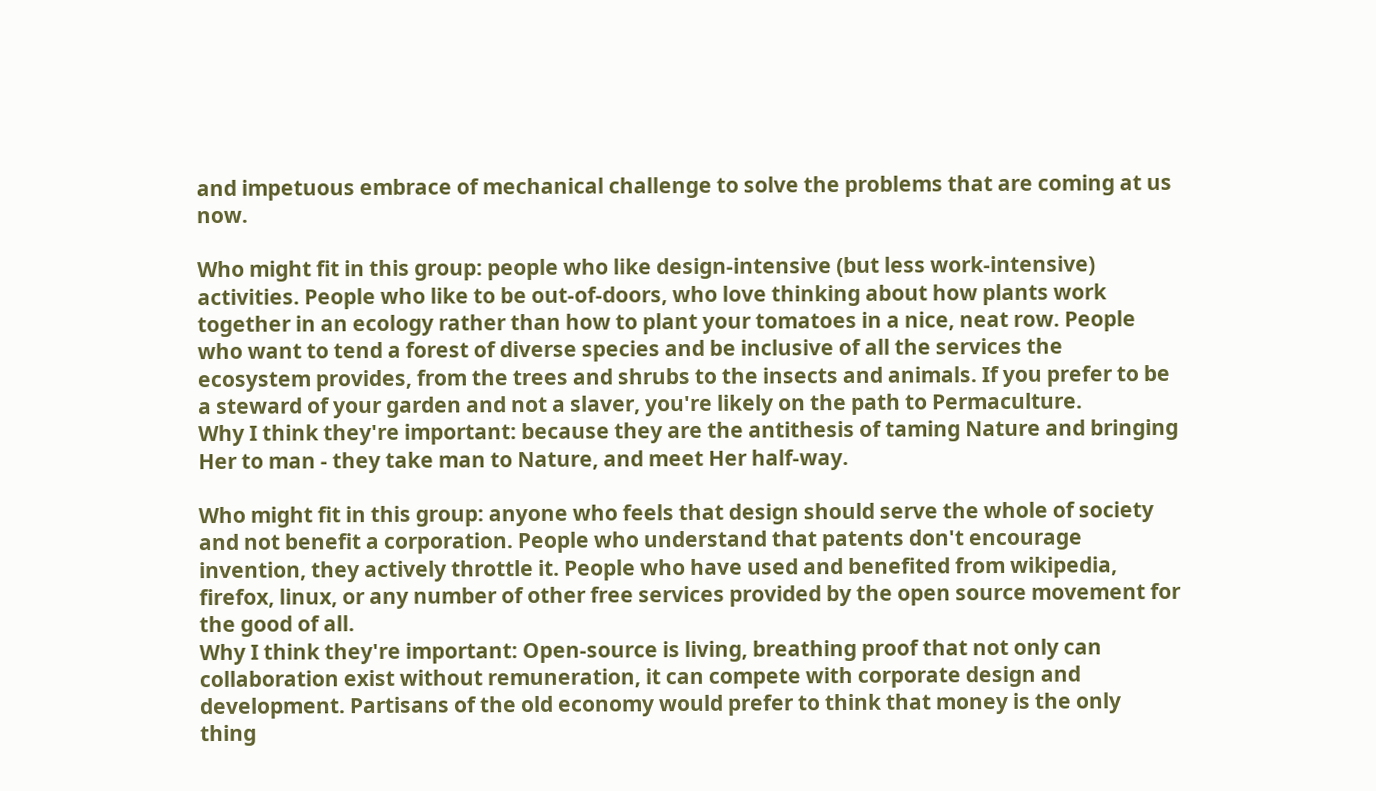and impetuous embrace of mechanical challenge to solve the problems that are coming at us now.

Who might fit in this group: people who like design-intensive (but less work-intensive) activities. People who like to be out-of-doors, who love thinking about how plants work together in an ecology rather than how to plant your tomatoes in a nice, neat row. People who want to tend a forest of diverse species and be inclusive of all the services the ecosystem provides, from the trees and shrubs to the insects and animals. If you prefer to be a steward of your garden and not a slaver, you're likely on the path to Permaculture.
Why I think they're important: because they are the antithesis of taming Nature and bringing Her to man - they take man to Nature, and meet Her half-way.

Who might fit in this group: anyone who feels that design should serve the whole of society and not benefit a corporation. People who understand that patents don't encourage invention, they actively throttle it. People who have used and benefited from wikipedia, firefox, linux, or any number of other free services provided by the open source movement for the good of all.
Why I think they're important: Open-source is living, breathing proof that not only can collaboration exist without remuneration, it can compete with corporate design and development. Partisans of the old economy would prefer to think that money is the only thing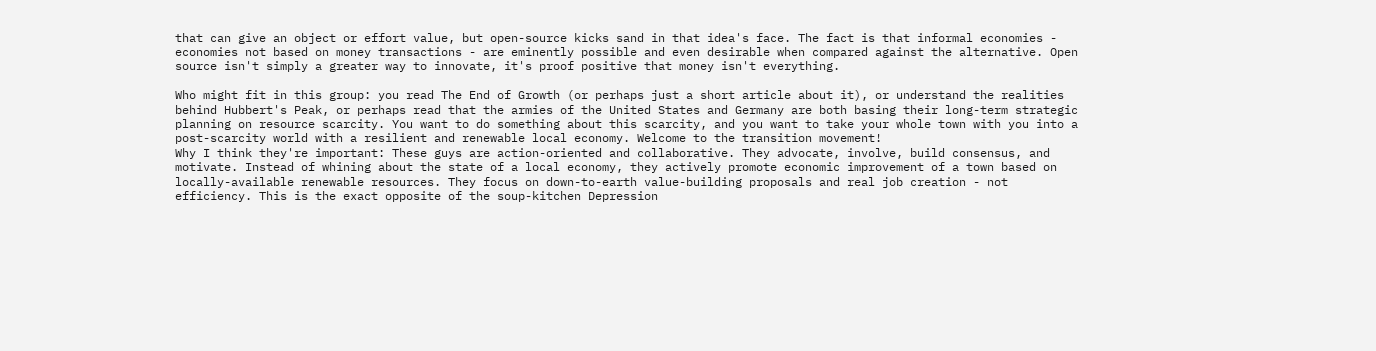that can give an object or effort value, but open-source kicks sand in that idea's face. The fact is that informal economies - economies not based on money transactions - are eminently possible and even desirable when compared against the alternative. Open source isn't simply a greater way to innovate, it's proof positive that money isn't everything.

Who might fit in this group: you read The End of Growth (or perhaps just a short article about it), or understand the realities behind Hubbert's Peak, or perhaps read that the armies of the United States and Germany are both basing their long-term strategic planning on resource scarcity. You want to do something about this scarcity, and you want to take your whole town with you into a post-scarcity world with a resilient and renewable local economy. Welcome to the transition movement!
Why I think they're important: These guys are action-oriented and collaborative. They advocate, involve, build consensus, and motivate. Instead of whining about the state of a local economy, they actively promote economic improvement of a town based on locally-available renewable resources. They focus on down-to-earth value-building proposals and real job creation - not efficiency. This is the exact opposite of the soup-kitchen Depression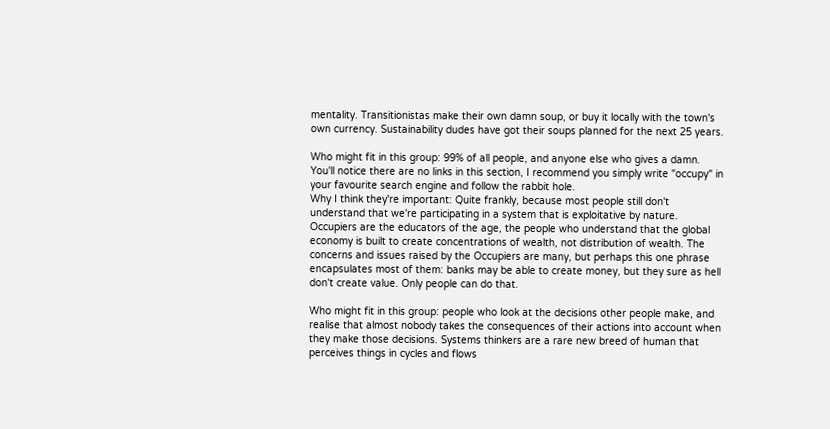mentality. Transitionistas make their own damn soup, or buy it locally with the town's own currency. Sustainability dudes have got their soups planned for the next 25 years.

Who might fit in this group: 99% of all people, and anyone else who gives a damn. You'll notice there are no links in this section, I recommend you simply write "occupy" in your favourite search engine and follow the rabbit hole.
Why I think they're important: Quite frankly, because most people still don't understand that we're participating in a system that is exploitative by nature. Occupiers are the educators of the age, the people who understand that the global economy is built to create concentrations of wealth, not distribution of wealth. The concerns and issues raised by the Occupiers are many, but perhaps this one phrase encapsulates most of them: banks may be able to create money, but they sure as hell don't create value. Only people can do that.

Who might fit in this group: people who look at the decisions other people make, and realise that almost nobody takes the consequences of their actions into account when they make those decisions. Systems thinkers are a rare new breed of human that perceives things in cycles and flows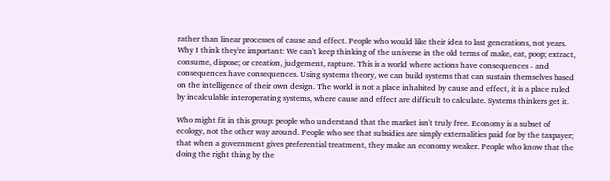rather than linear processes of cause and effect. People who would like their idea to last generations, not years.
Why I think they're important: We can't keep thinking of the universe in the old terms of make, eat, poop; extract, consume, dispose; or creation, judgement, rapture. This is a world where actions have consequences - and consequences have consequences. Using systems theory, we can build systems that can sustain themselves based on the intelligence of their own design. The world is not a place inhabited by cause and effect, it is a place ruled by incalculable interoperating systems, where cause and effect are difficult to calculate. Systems thinkers get it.

Who might fit in this group: people who understand that the market isn't truly free. Economy is a subset of ecology, not the other way around. People who see that subsidies are simply externalities paid for by the taxpayer; that when a government gives preferential treatment, they make an economy weaker. People who know that the doing the right thing by the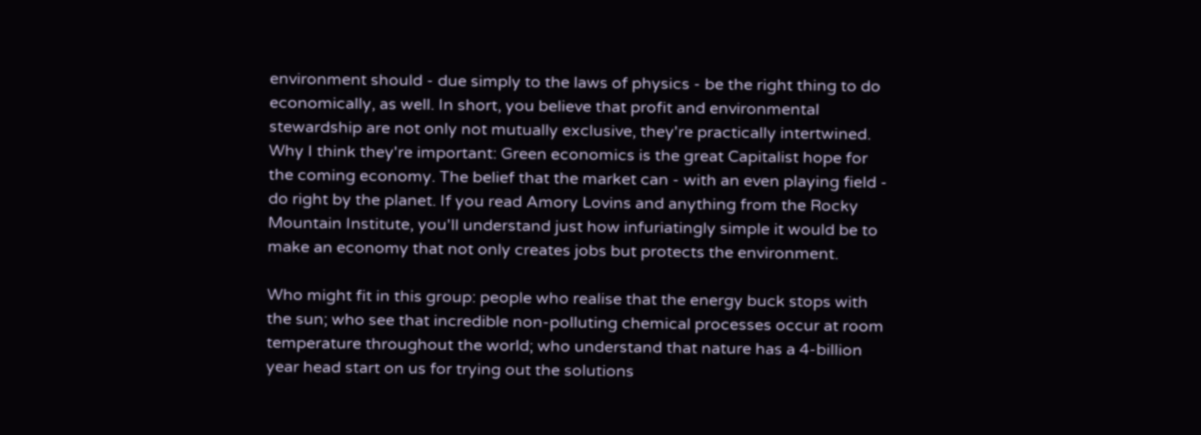environment should - due simply to the laws of physics - be the right thing to do economically, as well. In short, you believe that profit and environmental stewardship are not only not mutually exclusive, they're practically intertwined.
Why I think they're important: Green economics is the great Capitalist hope for the coming economy. The belief that the market can - with an even playing field - do right by the planet. If you read Amory Lovins and anything from the Rocky Mountain Institute, you'll understand just how infuriatingly simple it would be to make an economy that not only creates jobs but protects the environment.

Who might fit in this group: people who realise that the energy buck stops with the sun; who see that incredible non-polluting chemical processes occur at room temperature throughout the world; who understand that nature has a 4-billion year head start on us for trying out the solutions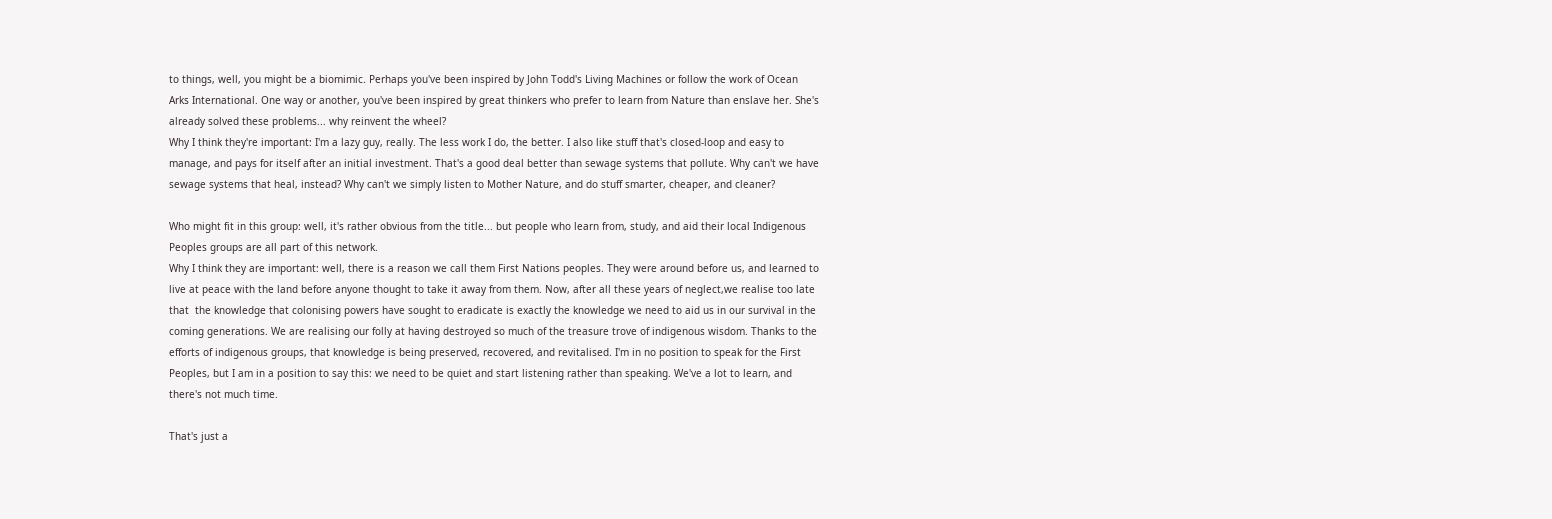to things, well, you might be a biomimic. Perhaps you've been inspired by John Todd's Living Machines or follow the work of Ocean Arks International. One way or another, you've been inspired by great thinkers who prefer to learn from Nature than enslave her. She's already solved these problems... why reinvent the wheel?
Why I think they're important: I'm a lazy guy, really. The less work I do, the better. I also like stuff that's closed-loop and easy to manage, and pays for itself after an initial investment. That's a good deal better than sewage systems that pollute. Why can't we have sewage systems that heal, instead? Why can't we simply listen to Mother Nature, and do stuff smarter, cheaper, and cleaner?

Who might fit in this group: well, it's rather obvious from the title... but people who learn from, study, and aid their local Indigenous Peoples groups are all part of this network.
Why I think they are important: well, there is a reason we call them First Nations peoples. They were around before us, and learned to live at peace with the land before anyone thought to take it away from them. Now, after all these years of neglect,we realise too late that  the knowledge that colonising powers have sought to eradicate is exactly the knowledge we need to aid us in our survival in the coming generations. We are realising our folly at having destroyed so much of the treasure trove of indigenous wisdom. Thanks to the efforts of indigenous groups, that knowledge is being preserved, recovered, and revitalised. I'm in no position to speak for the First Peoples, but I am in a position to say this: we need to be quiet and start listening rather than speaking. We've a lot to learn, and there's not much time.

That's just a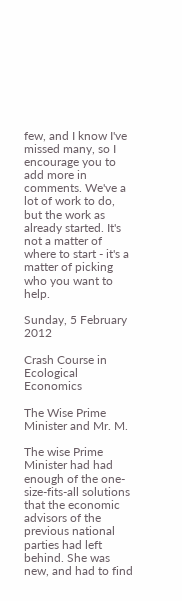few, and I know I've missed many, so I encourage you to add more in comments. We've a lot of work to do, but the work as already started. It's not a matter of where to start - it's a matter of picking who you want to help.

Sunday, 5 February 2012

Crash Course in Ecological Economics

The Wise Prime Minister and Mr. M.

The wise Prime Minister had had enough of the one-size-fits-all solutions that the economic advisors of the previous national parties had left behind. She was new, and had to find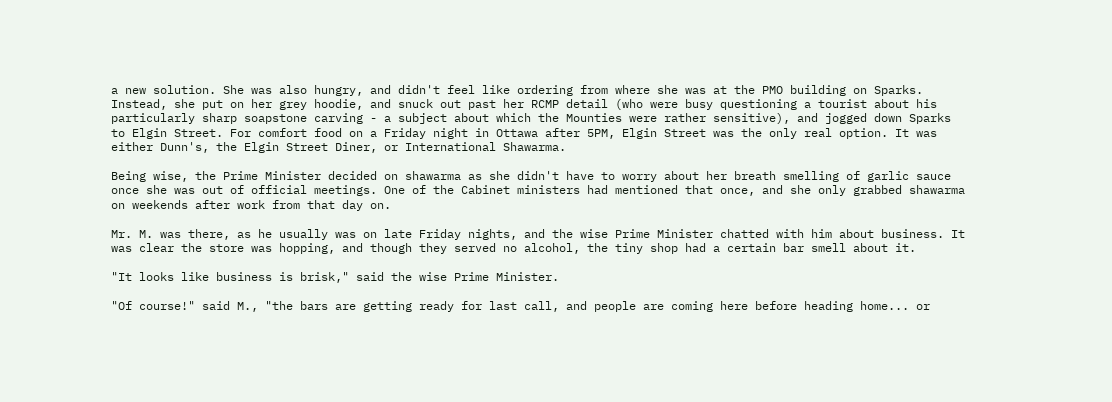a new solution. She was also hungry, and didn't feel like ordering from where she was at the PMO building on Sparks. Instead, she put on her grey hoodie, and snuck out past her RCMP detail (who were busy questioning a tourist about his particularly sharp soapstone carving - a subject about which the Mounties were rather sensitive), and jogged down Sparks to Elgin Street. For comfort food on a Friday night in Ottawa after 5PM, Elgin Street was the only real option. It was either Dunn's, the Elgin Street Diner, or International Shawarma.

Being wise, the Prime Minister decided on shawarma as she didn't have to worry about her breath smelling of garlic sauce once she was out of official meetings. One of the Cabinet ministers had mentioned that once, and she only grabbed shawarma on weekends after work from that day on.

Mr. M. was there, as he usually was on late Friday nights, and the wise Prime Minister chatted with him about business. It was clear the store was hopping, and though they served no alcohol, the tiny shop had a certain bar smell about it.

"It looks like business is brisk," said the wise Prime Minister.

"Of course!" said M., "the bars are getting ready for last call, and people are coming here before heading home... or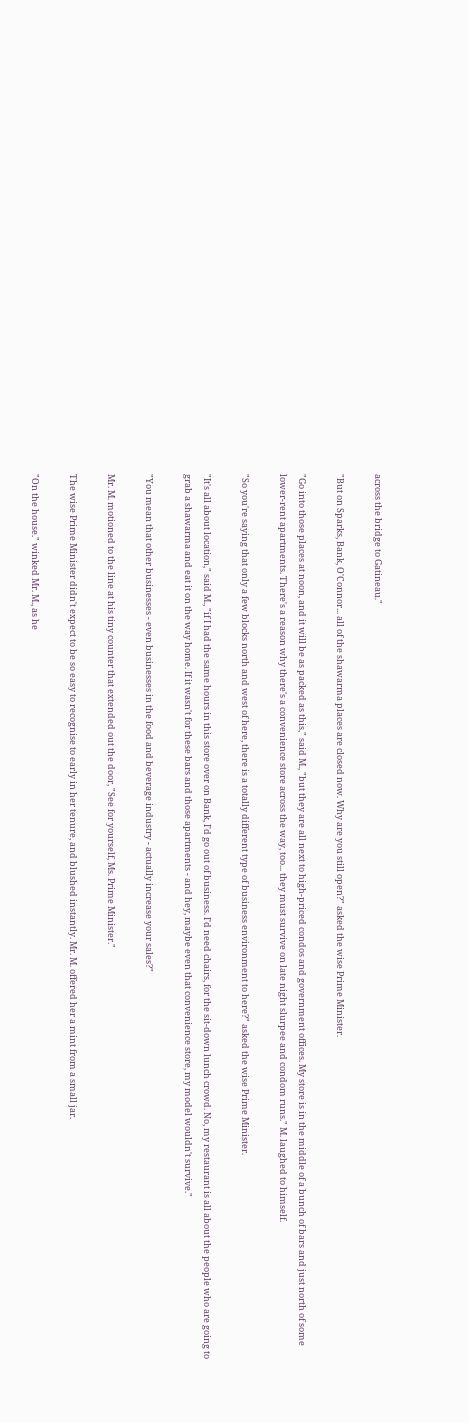across the bridge to Gatineau."

"But on Sparks, Bank, O'Connor... all of the shawarma places are closed now. Why are you still open?" asked the wise Prime Minister.

"Go into those places at noon, and it will be as packed as this," said M., "but they are all next to high-priced condos and government offices. My store is in the middle of a bunch of bars and just north of some lower-rent apartments. There's a reason why there's a convenience store across the way, too... they must survive on late night slurpee and condom runs." M. laughed to himself.

"So you're saying that only a few blocks north and west of here, there is a totally different type of business environment to here?" asked the wise Prime Minister.

"It's all about location," said M., "if I had the same hours in this store over on Bank, I'd go out of business. I'd need chairs, for the sit-down lunch crowd. No, my restaurant is all about the people who are going to grab a shawarma and eat it on the way home. If it wasn't for these bars and those apartments - and hey, maybe even that convenience store, my model wouldn't survive."

"You mean that other businesses - even businesses in the food and beverage industry - actually increase your sales?"

Mr. M. motioned to the line at his tiny counter that extended out the door, "See for yourself, Ms. Prime Minister."

The wise Prime Minister didn't expect to be so easy to recognise to early in her tenure, and blushed instantly. Mr. M. offered her a mint from a small jar.

"On the house." winked Mr. M., as he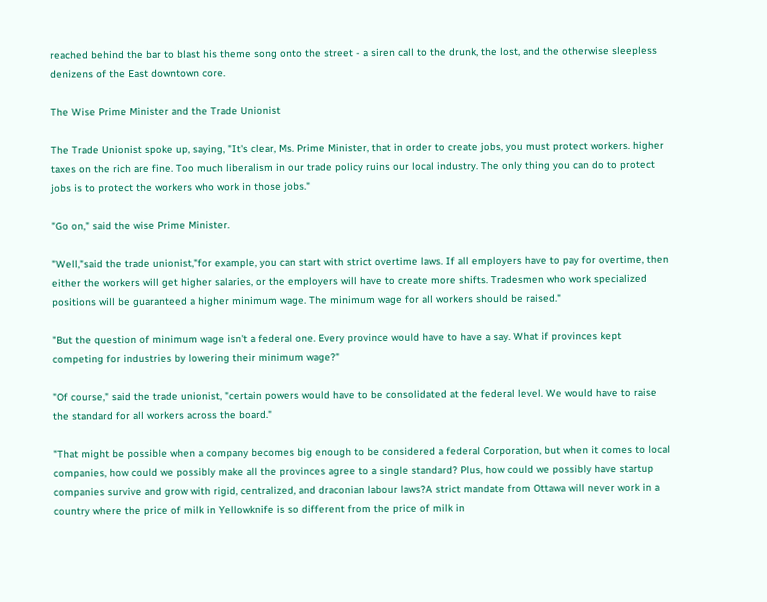reached behind the bar to blast his theme song onto the street - a siren call to the drunk, the lost, and the otherwise sleepless denizens of the East downtown core.

The Wise Prime Minister and the Trade Unionist

The Trade Unionist spoke up, saying, "It's clear, Ms. Prime Minister, that in order to create jobs, you must protect workers. higher taxes on the rich are fine. Too much liberalism in our trade policy ruins our local industry. The only thing you can do to protect jobs is to protect the workers who work in those jobs."

"Go on," said the wise Prime Minister.

"Well,"said the trade unionist,"for example, you can start with strict overtime laws. If all employers have to pay for overtime, then either the workers will get higher salaries, or the employers will have to create more shifts. Tradesmen who work specialized positions will be guaranteed a higher minimum wage. The minimum wage for all workers should be raised."

"But the question of minimum wage isn't a federal one. Every province would have to have a say. What if provinces kept competing for industries by lowering their minimum wage?"

"Of course," said the trade unionist, "certain powers would have to be consolidated at the federal level. We would have to raise the standard for all workers across the board."

"That might be possible when a company becomes big enough to be considered a federal Corporation, but when it comes to local companies, how could we possibly make all the provinces agree to a single standard? Plus, how could we possibly have startup companies survive and grow with rigid, centralized, and draconian labour laws?A strict mandate from Ottawa will never work in a country where the price of milk in Yellowknife is so different from the price of milk in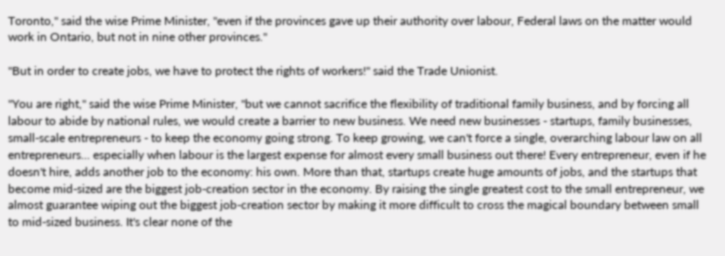Toronto," said the wise Prime Minister, "even if the provinces gave up their authority over labour, Federal laws on the matter would work in Ontario, but not in nine other provinces."

"But in order to create jobs, we have to protect the rights of workers!" said the Trade Unionist.

"You are right," said the wise Prime Minister, "but we cannot sacrifice the flexibility of traditional family business, and by forcing all labour to abide by national rules, we would create a barrier to new business. We need new businesses - startups, family businesses, small-scale entrepreneurs - to keep the economy going strong. To keep growing, we can't force a single, overarching labour law on all entrepreneurs... especially when labour is the largest expense for almost every small business out there! Every entrepreneur, even if he doesn't hire, adds another job to the economy: his own. More than that, startups create huge amounts of jobs, and the startups that become mid-sized are the biggest job-creation sector in the economy. By raising the single greatest cost to the small entrepreneur, we almost guarantee wiping out the biggest job-creation sector by making it more difficult to cross the magical boundary between small to mid-sized business. It's clear none of the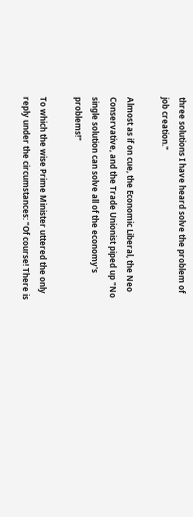three solutions I have heard solve the problem of job creation."

Almost as if on cue, the Economic Liberal, the Neo Conservative, and the Trade Unionist piped up "No single solution can solve all of the economy's problems!"

To which the wise Prime Minister uttered the only reply under the circumstances: "Of course! There is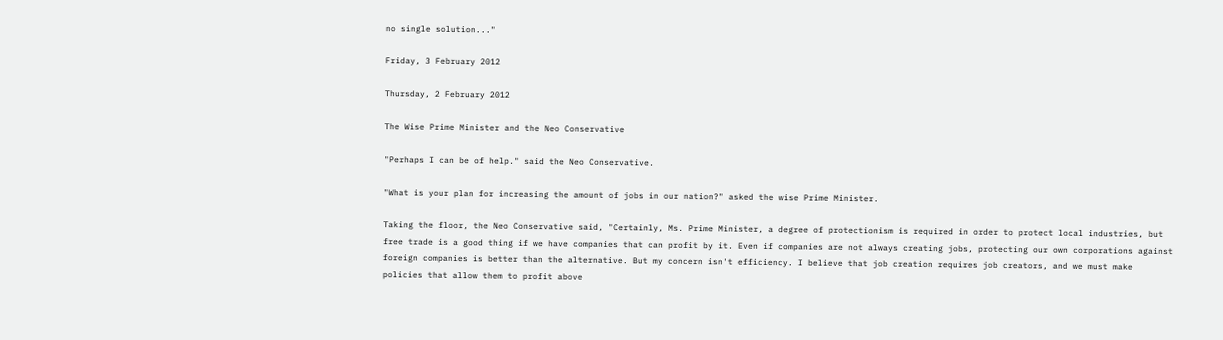no single solution..."

Friday, 3 February 2012

Thursday, 2 February 2012

The Wise Prime Minister and the Neo Conservative

"Perhaps I can be of help." said the Neo Conservative.

"What is your plan for increasing the amount of jobs in our nation?" asked the wise Prime Minister.

Taking the floor, the Neo Conservative said, "Certainly, Ms. Prime Minister, a degree of protectionism is required in order to protect local industries, but free trade is a good thing if we have companies that can profit by it. Even if companies are not always creating jobs, protecting our own corporations against foreign companies is better than the alternative. But my concern isn't efficiency. I believe that job creation requires job creators, and we must make policies that allow them to profit above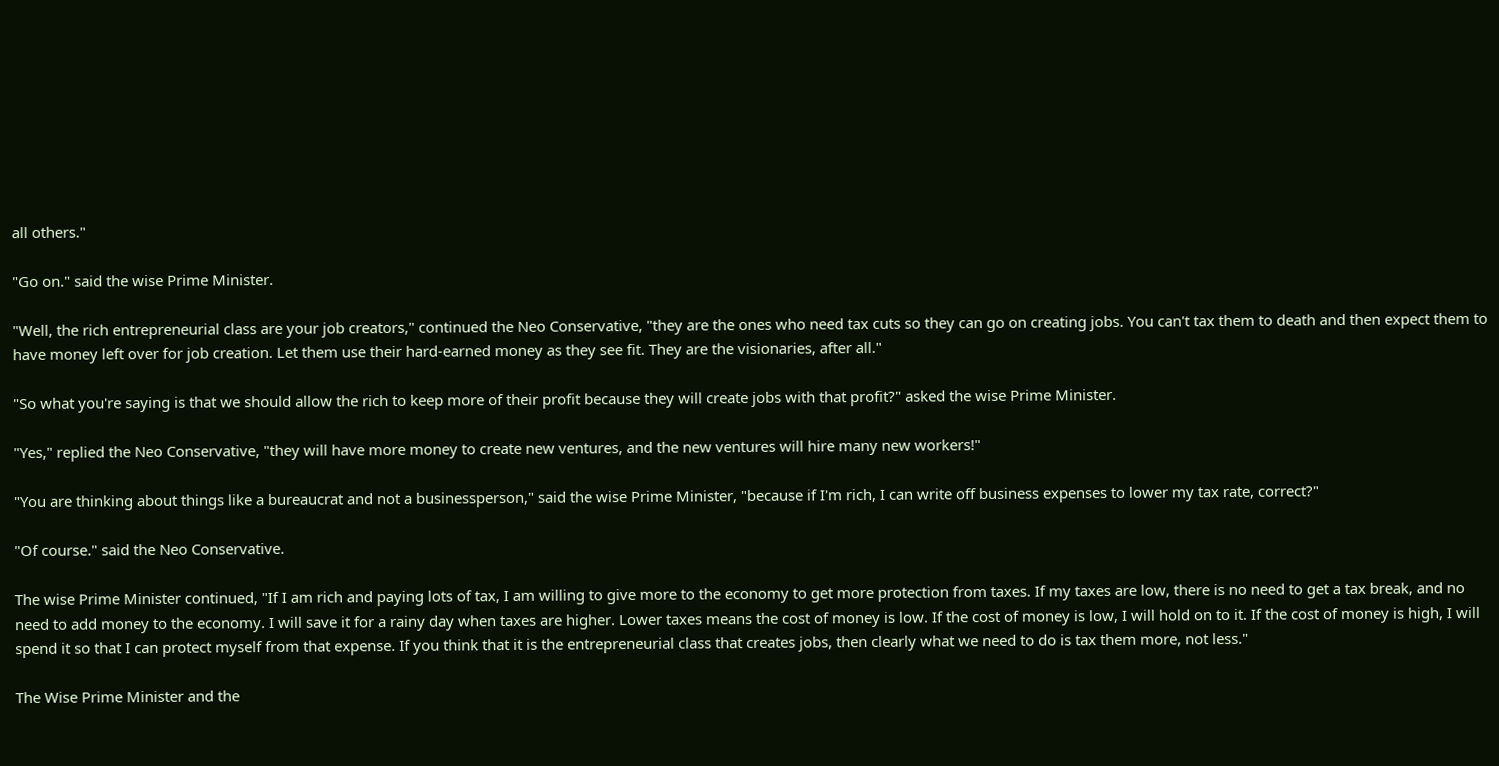all others."

"Go on." said the wise Prime Minister.

"Well, the rich entrepreneurial class are your job creators," continued the Neo Conservative, "they are the ones who need tax cuts so they can go on creating jobs. You can't tax them to death and then expect them to have money left over for job creation. Let them use their hard-earned money as they see fit. They are the visionaries, after all."

"So what you're saying is that we should allow the rich to keep more of their profit because they will create jobs with that profit?" asked the wise Prime Minister.

"Yes," replied the Neo Conservative, "they will have more money to create new ventures, and the new ventures will hire many new workers!"

"You are thinking about things like a bureaucrat and not a businessperson," said the wise Prime Minister, "because if I'm rich, I can write off business expenses to lower my tax rate, correct?"

"Of course." said the Neo Conservative.

The wise Prime Minister continued, "If I am rich and paying lots of tax, I am willing to give more to the economy to get more protection from taxes. If my taxes are low, there is no need to get a tax break, and no need to add money to the economy. I will save it for a rainy day when taxes are higher. Lower taxes means the cost of money is low. If the cost of money is low, I will hold on to it. If the cost of money is high, I will spend it so that I can protect myself from that expense. If you think that it is the entrepreneurial class that creates jobs, then clearly what we need to do is tax them more, not less."

The Wise Prime Minister and the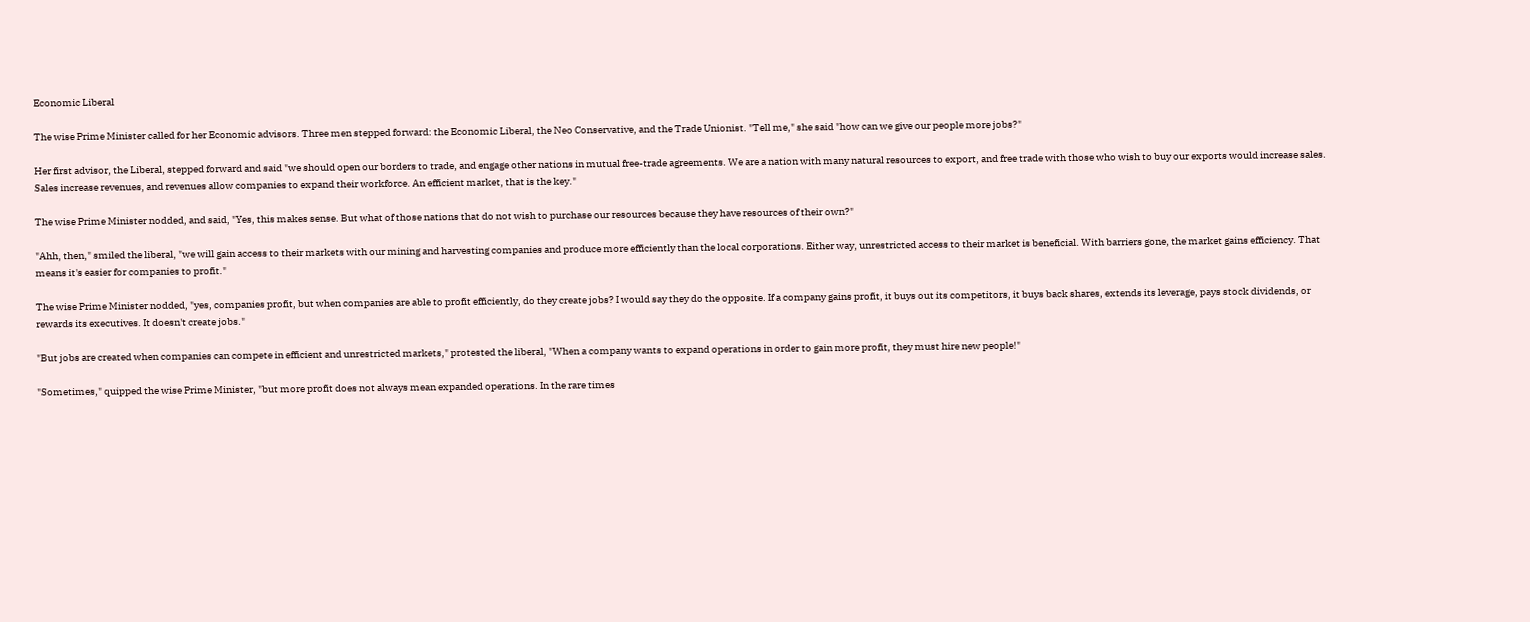Economic Liberal

The wise Prime Minister called for her Economic advisors. Three men stepped forward: the Economic Liberal, the Neo Conservative, and the Trade Unionist. "Tell me," she said "how can we give our people more jobs?"

Her first advisor, the Liberal, stepped forward and said "we should open our borders to trade, and engage other nations in mutual free-trade agreements. We are a nation with many natural resources to export, and free trade with those who wish to buy our exports would increase sales. Sales increase revenues, and revenues allow companies to expand their workforce. An efficient market, that is the key."

The wise Prime Minister nodded, and said, "Yes, this makes sense. But what of those nations that do not wish to purchase our resources because they have resources of their own?"

"Ahh, then," smiled the liberal, "we will gain access to their markets with our mining and harvesting companies and produce more efficiently than the local corporations. Either way, unrestricted access to their market is beneficial. With barriers gone, the market gains efficiency. That means it's easier for companies to profit."

The wise Prime Minister nodded, "yes, companies profit, but when companies are able to profit efficiently, do they create jobs? I would say they do the opposite. If a company gains profit, it buys out its competitors, it buys back shares, extends its leverage, pays stock dividends, or rewards its executives. It doesn't create jobs."

"But jobs are created when companies can compete in efficient and unrestricted markets," protested the liberal, "When a company wants to expand operations in order to gain more profit, they must hire new people!"

"Sometimes," quipped the wise Prime Minister, "but more profit does not always mean expanded operations. In the rare times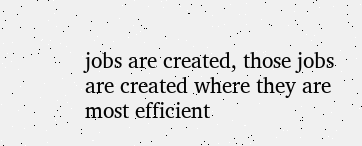jobs are created, those jobs are created where they are most efficient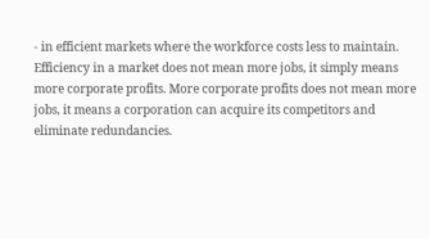- in efficient markets where the workforce costs less to maintain. Efficiency in a market does not mean more jobs, it simply means more corporate profits. More corporate profits does not mean more jobs, it means a corporation can acquire its competitors and eliminate redundancies.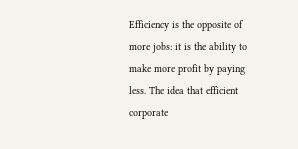Efficiency is the opposite of more jobs: it is the ability to make more profit by paying less. The idea that efficient corporate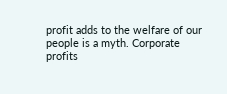profit adds to the welfare of our people is a myth. Corporate profits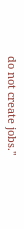do not create jobs."